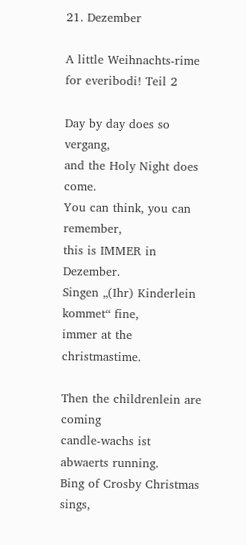21. Dezember

A little Weihnachts-rime for everibodi! Teil 2

Day by day does so vergang,
and the Holy Night does come.
You can think, you can remember,
this is IMMER in Dezember.
Singen „(Ihr) Kinderlein kommet“ fine,
immer at the christmastime.

Then the childrenlein are coming
candle-wachs ist abwaerts running.
Bing of Crosby Christmas sings,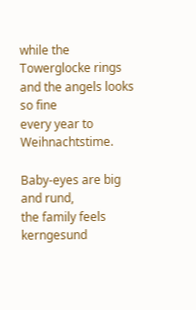while the Towerglocke rings
and the angels looks so fine
every year to Weihnachtstime.

Baby-eyes are big and rund,
the family feels kerngesund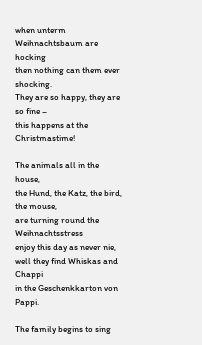when unterm Weihnachtsbaum are hocking
then nothing can them ever shocking.
They are so happy, they are so fine –
this happens at the Christmastime!

The animals all in the house,
the Hund, the Katz, the bird, the mouse,
are turning round the Weihnachtsstress
enjoy this day as never nie,
well they find Whiskas and Chappi
in the Geschenkkarton von Pappi.

The family begins to sing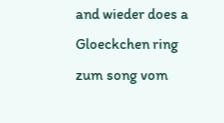and wieder does a Gloeckchen ring
zum song vom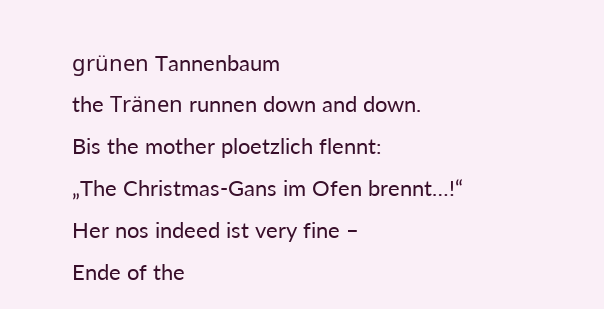grünen Tannenbaum
the Tränen runnen down and down.
Bis the mother ploetzlich flennt:
„The Christmas-Gans im Ofen brennt…!“
Her nos indeed ist very fine –
Ende of the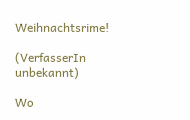Weihnachtsrime!

(VerfasserIn unbekannt)

Wo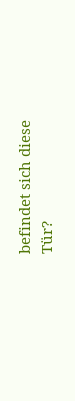befindet sich diese Tür?